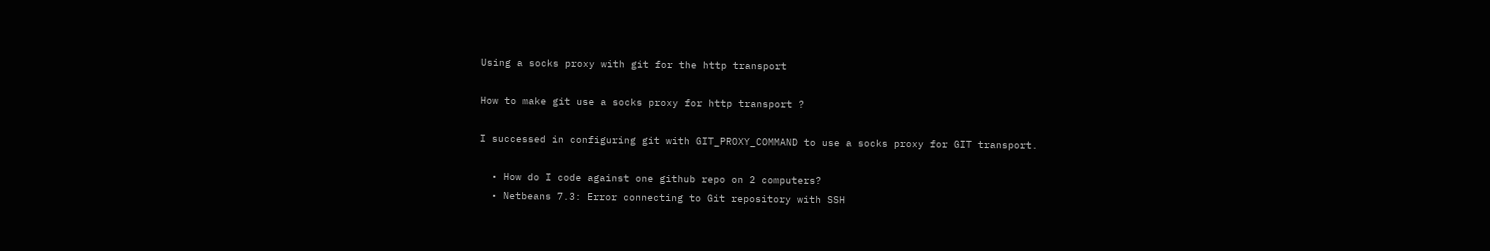Using a socks proxy with git for the http transport

How to make git use a socks proxy for http transport ?

I successed in configuring git with GIT_PROXY_COMMAND to use a socks proxy for GIT transport.

  • How do I code against one github repo on 2 computers?
  • Netbeans 7.3: Error connecting to Git repository with SSH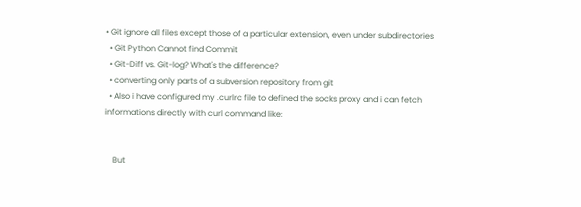• Git ignore all files except those of a particular extension, even under subdirectories
  • Git Python Cannot find Commit
  • Git-Diff vs. Git-log? What's the difference?
  • converting only parts of a subversion repository from git
  • Also i have configured my .curlrc file to defined the socks proxy and i can fetch informations directly with curl command like:


    But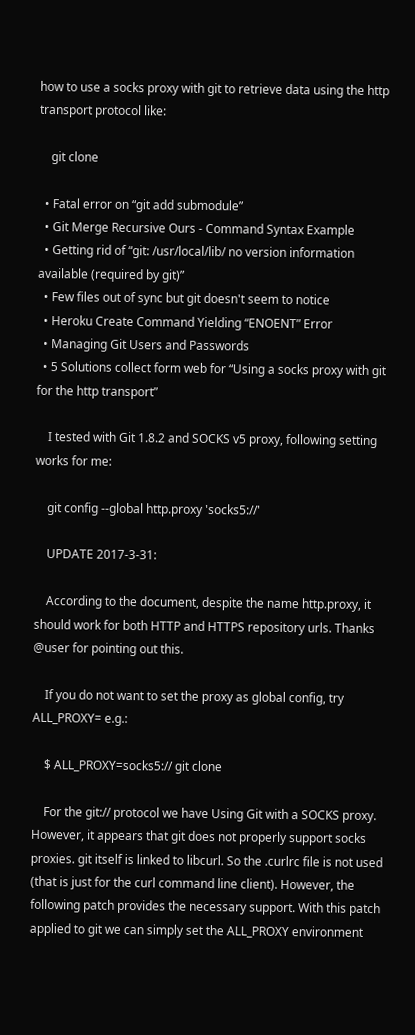how to use a socks proxy with git to retrieve data using the http transport protocol like:

    git clone

  • Fatal error on “git add submodule”
  • Git Merge Recursive Ours - Command Syntax Example
  • Getting rid of “git: /usr/local/lib/ no version information available (required by git)”
  • Few files out of sync but git doesn't seem to notice
  • Heroku Create Command Yielding “ENOENT” Error
  • Managing Git Users and Passwords
  • 5 Solutions collect form web for “Using a socks proxy with git for the http transport”

    I tested with Git 1.8.2 and SOCKS v5 proxy, following setting works for me:

    git config --global http.proxy 'socks5://'

    UPDATE 2017-3-31:

    According to the document, despite the name http.proxy, it should work for both HTTP and HTTPS repository urls. Thanks @user for pointing out this.

    If you do not want to set the proxy as global config, try ALL_PROXY= e.g.:

    $ ALL_PROXY=socks5:// git clone

    For the git:// protocol we have Using Git with a SOCKS proxy. However, it appears that git does not properly support socks proxies. git itself is linked to libcurl. So the .curlrc file is not used (that is just for the curl command line client). However, the following patch provides the necessary support. With this patch applied to git we can simply set the ALL_PROXY environment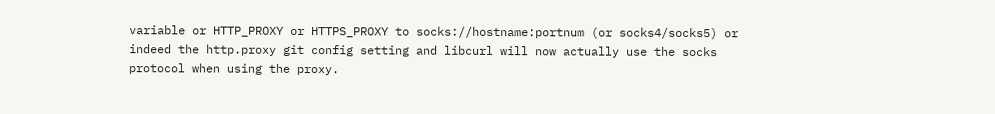variable or HTTP_PROXY or HTTPS_PROXY to socks://hostname:portnum (or socks4/socks5) or indeed the http.proxy git config setting and libcurl will now actually use the socks protocol when using the proxy.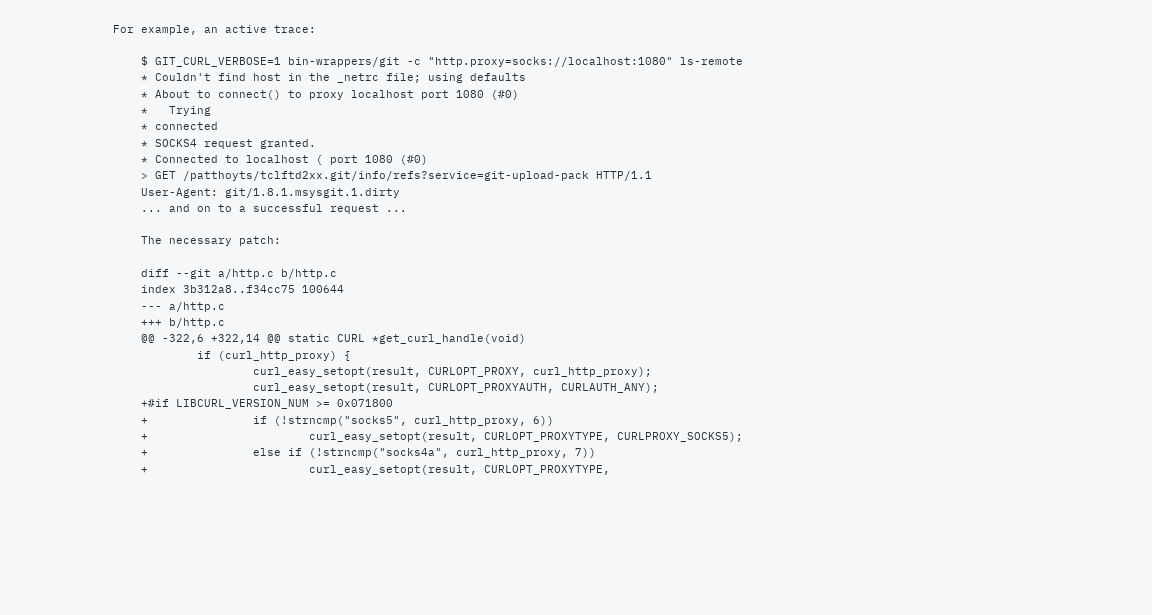For example, an active trace:

    $ GIT_CURL_VERBOSE=1 bin-wrappers/git -c "http.proxy=socks://localhost:1080" ls-remote
    * Couldn't find host in the _netrc file; using defaults
    * About to connect() to proxy localhost port 1080 (#0)
    *   Trying
    * connected
    * SOCKS4 request granted.
    * Connected to localhost ( port 1080 (#0)
    > GET /patthoyts/tclftd2xx.git/info/refs?service=git-upload-pack HTTP/1.1
    User-Agent: git/1.8.1.msysgit.1.dirty
    ... and on to a successful request ...

    The necessary patch:

    diff --git a/http.c b/http.c
    index 3b312a8..f34cc75 100644
    --- a/http.c
    +++ b/http.c
    @@ -322,6 +322,14 @@ static CURL *get_curl_handle(void)
            if (curl_http_proxy) {
                    curl_easy_setopt(result, CURLOPT_PROXY, curl_http_proxy);
                    curl_easy_setopt(result, CURLOPT_PROXYAUTH, CURLAUTH_ANY);
    +#if LIBCURL_VERSION_NUM >= 0x071800
    +               if (!strncmp("socks5", curl_http_proxy, 6))
    +                       curl_easy_setopt(result, CURLOPT_PROXYTYPE, CURLPROXY_SOCKS5);
    +               else if (!strncmp("socks4a", curl_http_proxy, 7))
    +                       curl_easy_setopt(result, CURLOPT_PROXYTYPE,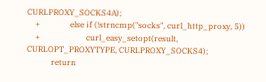CURLPROXY_SOCKS4A);
    +               else if (!strncmp("socks", curl_http_proxy, 5))
    +                       curl_easy_setopt(result, CURLOPT_PROXYTYPE, CURLPROXY_SOCKS4);
            return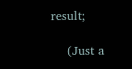result;

    (Just a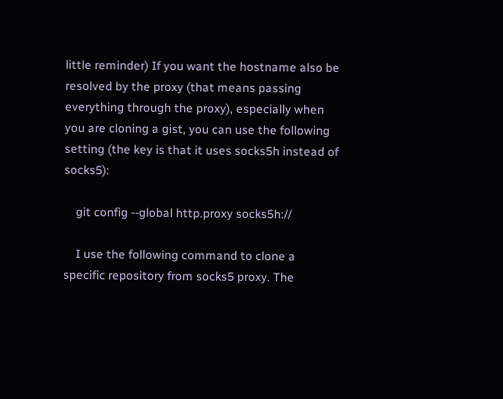little reminder) If you want the hostname also be resolved by the proxy (that means passing everything through the proxy), especially when you are cloning a gist, you can use the following setting (the key is that it uses socks5h instead of socks5):

    git config --global http.proxy socks5h://

    I use the following command to clone a specific repository from socks5 proxy. The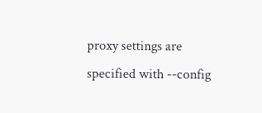proxy settings are specified with --config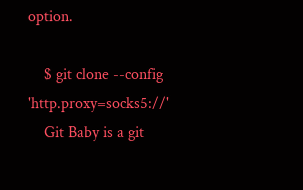option.

    $ git clone --config 'http.proxy=socks5://'
    Git Baby is a git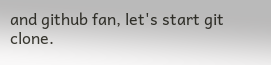and github fan, let's start git clone.